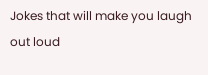Jokes that will make you laugh out loud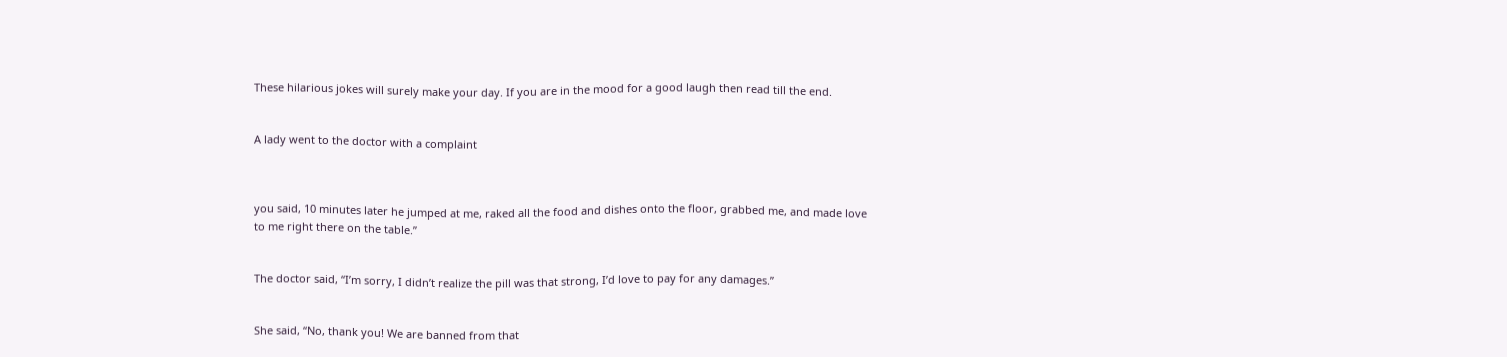These hilarious jokes will surely make your day. If you are in the mood for a good laugh then read till the end.


A lady went to the doctor with a complaint



you said, 10 minutes later he jumped at me, raked all the food and dishes onto the floor, grabbed me, and made love to me right there on the table.”


The doctor said, “I’m sorry, I didn’t realize the pill was that strong, I’d love to pay for any damages.”


She said, “No, thank you! We are banned from that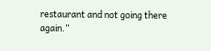restaurant and not going there again.”